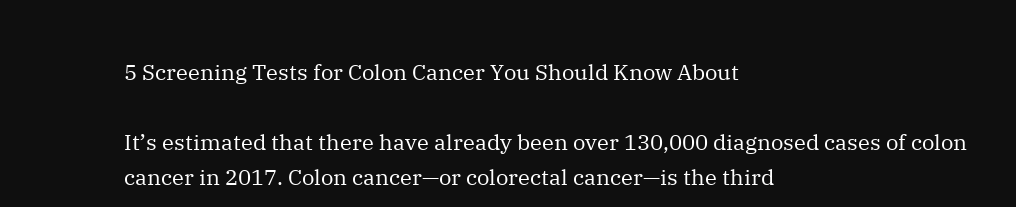5 Screening Tests for Colon Cancer You Should Know About

It’s estimated that there have already been over 130,000 diagnosed cases of colon cancer in 2017. Colon cancer—or colorectal cancer—is the third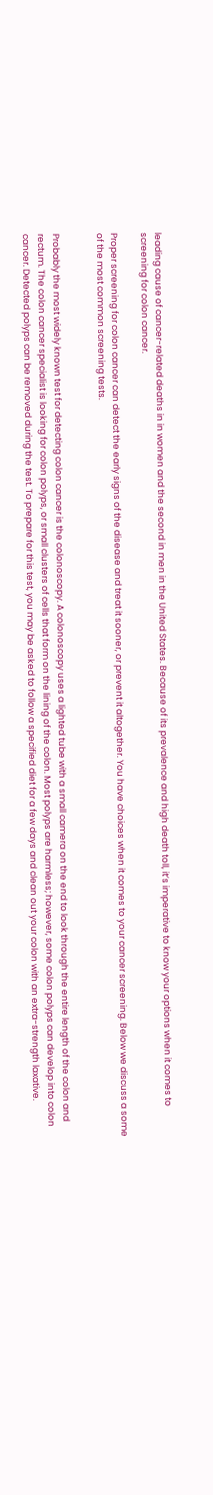leading cause of cancer-related deaths in in women and the second in men in the United States. Because of its prevalence and high death toll, it’s imperative to know your options when it comes to screening for colon cancer.

Proper screening for colon cancer can detect the early signs of the disease and treat it sooner, or prevent it altogether. You have choices when it comes to your cancer screening. Below we discuss a some of the most common screening tests.


Probably the most widely known test for detecting colon cancer is the colonoscopy. A colonoscopy uses a lighted tube with a small camera on the end to look through the entire length of the colon and rectum. The colon cancer specialist is looking for colon polyps, or small clusters of cells that form on the lining of the colon. Most polyps are harmless; however, some colon polyps can develop into colon cancer. Detected polyps can be removed during the test. To prepare for this test, you may be asked to follow a specified diet for a few days and clean out your colon with an extra-strength laxative.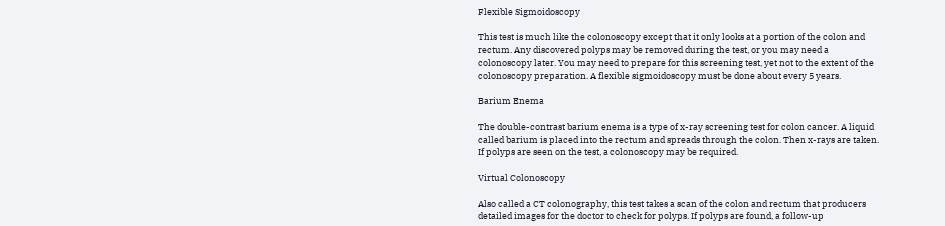Flexible Sigmoidoscopy

This test is much like the colonoscopy except that it only looks at a portion of the colon and rectum. Any discovered polyps may be removed during the test, or you may need a colonoscopy later. You may need to prepare for this screening test, yet not to the extent of the colonoscopy preparation. A flexible sigmoidoscopy must be done about every 5 years.

Barium Enema

The double-contrast barium enema is a type of x-ray screening test for colon cancer. A liquid called barium is placed into the rectum and spreads through the colon. Then x-rays are taken. If polyps are seen on the test, a colonoscopy may be required.

Virtual Colonoscopy

Also called a CT colonography, this test takes a scan of the colon and rectum that producers detailed images for the doctor to check for polyps. If polyps are found, a follow-up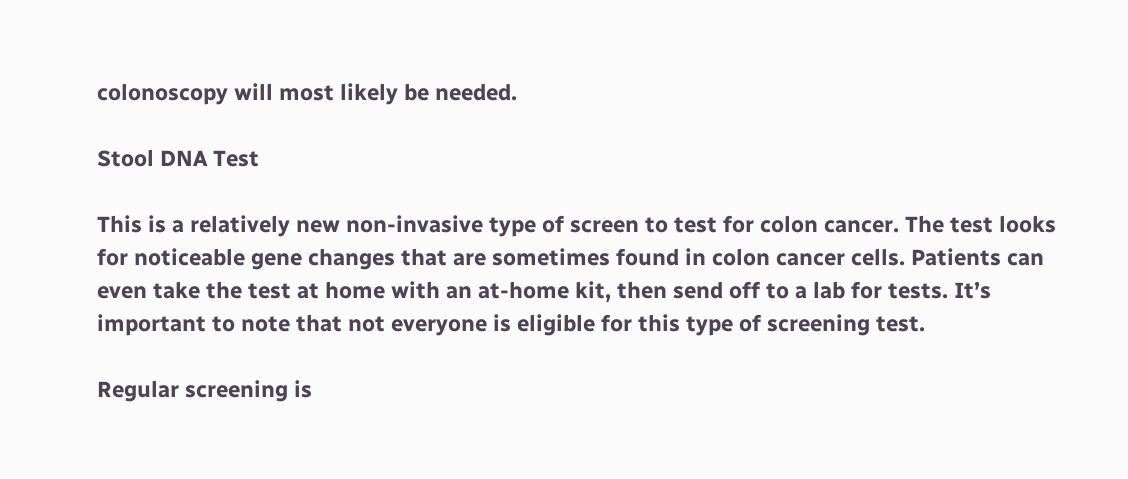colonoscopy will most likely be needed.

Stool DNA Test

This is a relatively new non-invasive type of screen to test for colon cancer. The test looks for noticeable gene changes that are sometimes found in colon cancer cells. Patients can even take the test at home with an at-home kit, then send off to a lab for tests. It’s important to note that not everyone is eligible for this type of screening test.

Regular screening is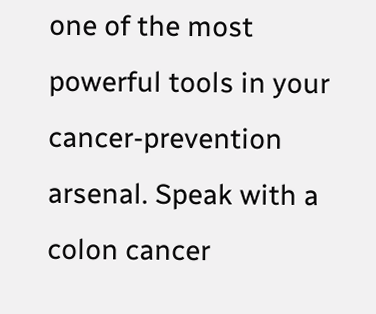one of the most powerful tools in your cancer-prevention arsenal. Speak with a colon cancer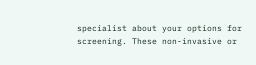specialist about your options for screening. These non-invasive or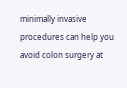minimally invasive procedures can help you avoid colon surgery at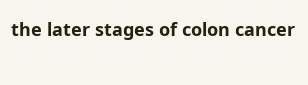the later stages of colon cancer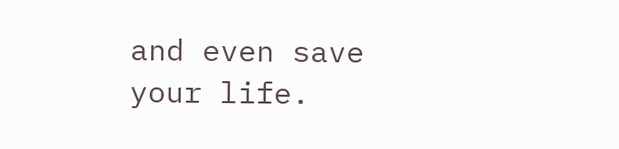and even save your life.